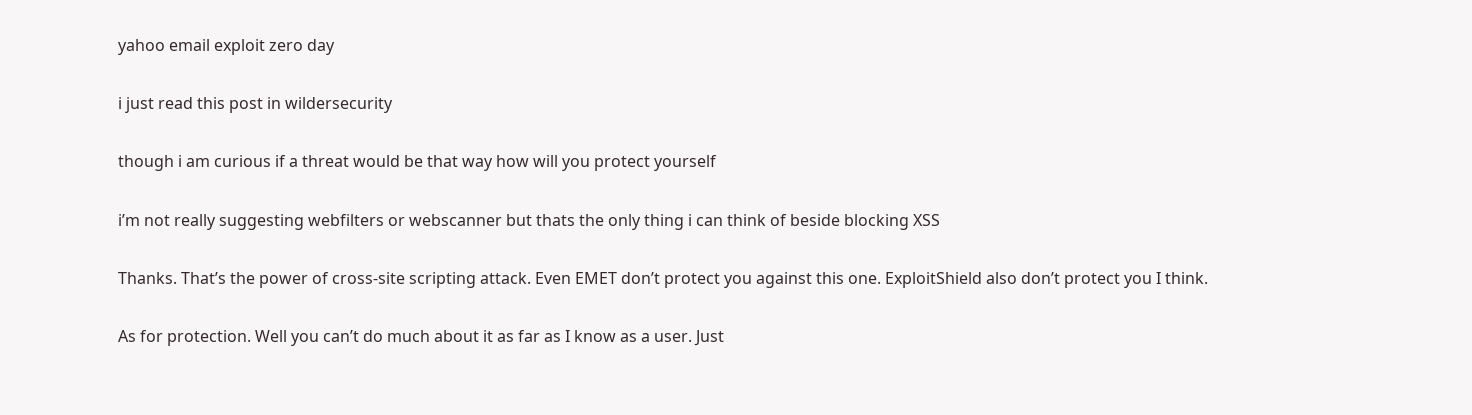yahoo email exploit zero day

i just read this post in wildersecurity

though i am curious if a threat would be that way how will you protect yourself

i’m not really suggesting webfilters or webscanner but thats the only thing i can think of beside blocking XSS

Thanks. That’s the power of cross-site scripting attack. Even EMET don’t protect you against this one. ExploitShield also don’t protect you I think.

As for protection. Well you can’t do much about it as far as I know as a user. Just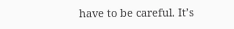have to be careful. It’s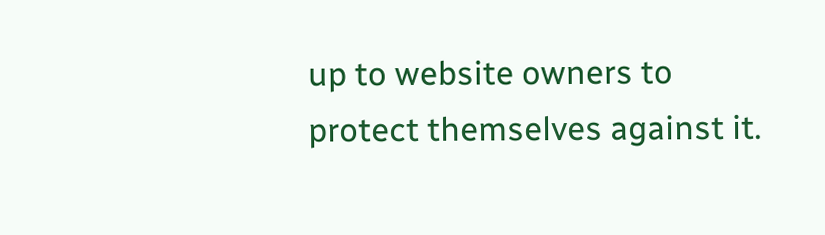up to website owners to protect themselves against it.